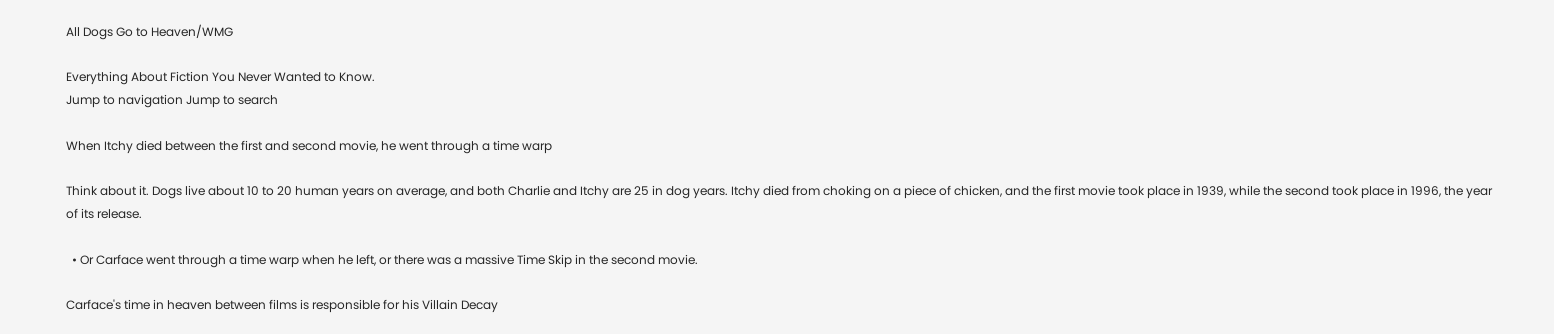All Dogs Go to Heaven/WMG

Everything About Fiction You Never Wanted to Know.
Jump to navigation Jump to search

When Itchy died between the first and second movie, he went through a time warp

Think about it. Dogs live about 10 to 20 human years on average, and both Charlie and Itchy are 25 in dog years. Itchy died from choking on a piece of chicken, and the first movie took place in 1939, while the second took place in 1996, the year of its release.

  • Or Carface went through a time warp when he left, or there was a massive Time Skip in the second movie.

Carface's time in heaven between films is responsible for his Villain Decay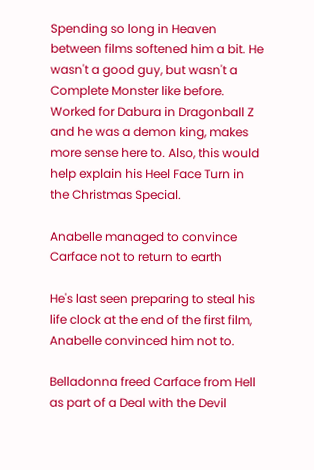Spending so long in Heaven between films softened him a bit. He wasn't a good guy, but wasn't a Complete Monster like before. Worked for Dabura in Dragonball Z and he was a demon king, makes more sense here to. Also, this would help explain his Heel Face Turn in the Christmas Special.

Anabelle managed to convince Carface not to return to earth

He's last seen preparing to steal his life clock at the end of the first film, Anabelle convinced him not to.

Belladonna freed Carface from Hell as part of a Deal with the Devil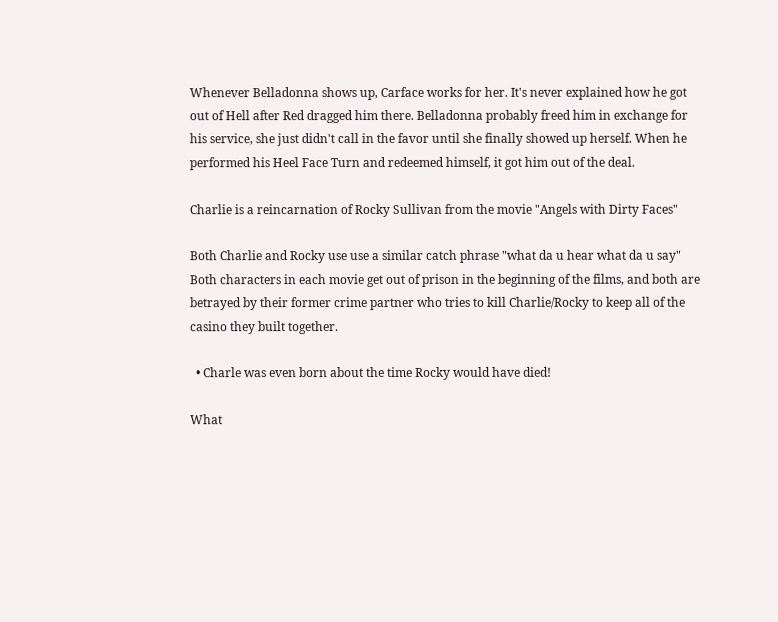Whenever Belladonna shows up, Carface works for her. It's never explained how he got out of Hell after Red dragged him there. Belladonna probably freed him in exchange for his service, she just didn't call in the favor until she finally showed up herself. When he performed his Heel Face Turn and redeemed himself, it got him out of the deal.

Charlie is a reincarnation of Rocky Sullivan from the movie "Angels with Dirty Faces"

Both Charlie and Rocky use use a similar catch phrase "what da u hear what da u say" Both characters in each movie get out of prison in the beginning of the films, and both are betrayed by their former crime partner who tries to kill Charlie/Rocky to keep all of the casino they built together.

  • Charle was even born about the time Rocky would have died!

What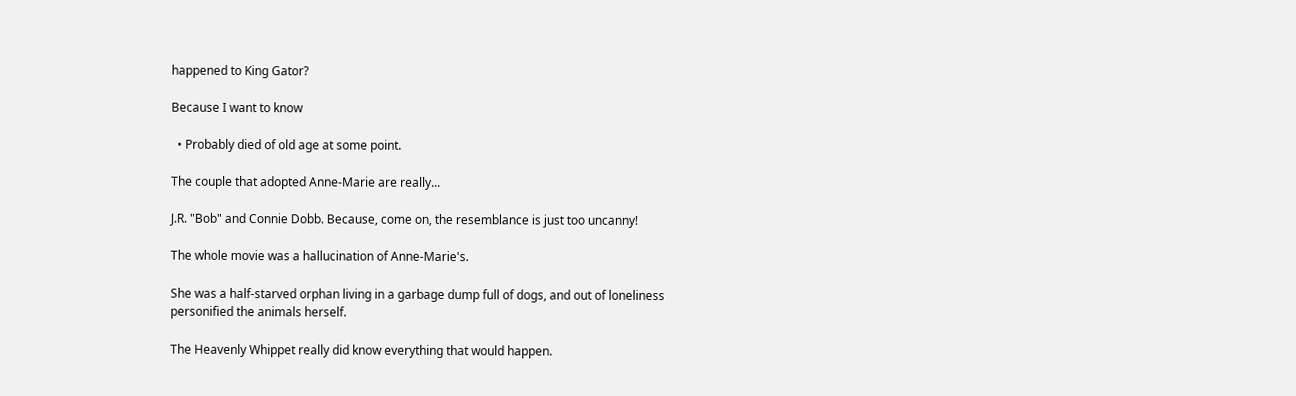happened to King Gator?

Because I want to know

  • Probably died of old age at some point.

The couple that adopted Anne-Marie are really...

J.R. "Bob" and Connie Dobb. Because, come on, the resemblance is just too uncanny!

The whole movie was a hallucination of Anne-Marie's.

She was a half-starved orphan living in a garbage dump full of dogs, and out of loneliness personified the animals herself.

The Heavenly Whippet really did know everything that would happen.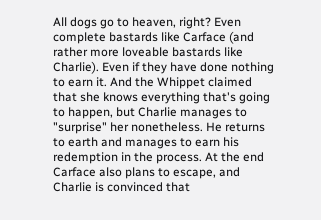All dogs go to heaven, right? Even complete bastards like Carface (and rather more loveable bastards like Charlie). Even if they have done nothing to earn it. And the Whippet claimed that she knows everything that's going to happen, but Charlie manages to "surprise" her nonetheless. He returns to earth and manages to earn his redemption in the process. At the end Carface also plans to escape, and Charlie is convinced that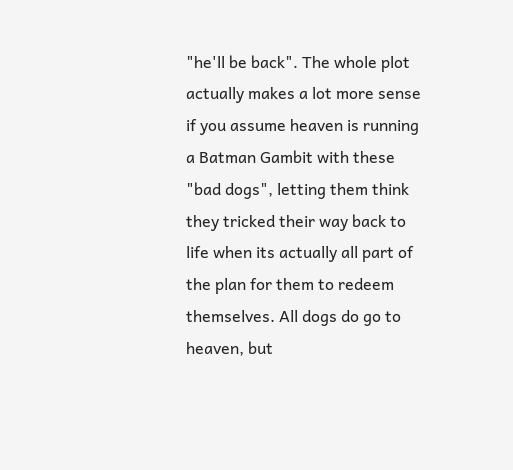"he'll be back". The whole plot actually makes a lot more sense if you assume heaven is running a Batman Gambit with these "bad dogs", letting them think they tricked their way back to life when its actually all part of the plan for them to redeem themselves. All dogs do go to heaven, but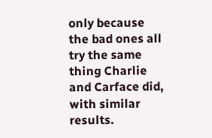only because the bad ones all try the same thing Charlie and Carface did, with similar results.